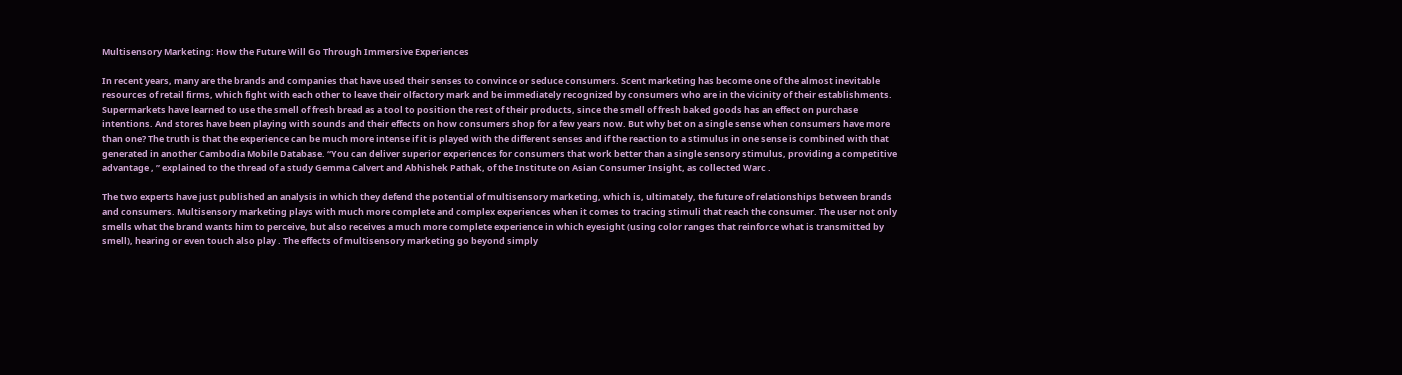Multisensory Marketing: How the Future Will Go Through Immersive Experiences

In recent years, many are the brands and companies that have used their senses to convince or seduce consumers. Scent marketing has become one of the almost inevitable resources of retail firms, which fight with each other to leave their olfactory mark and be immediately recognized by consumers who are in the vicinity of their establishments. Supermarkets have learned to use the smell of fresh bread as a tool to position the rest of their products, since the smell of fresh baked goods has an effect on purchase intentions. And stores have been playing with sounds and their effects on how consumers shop for a few years now. But why bet on a single sense when consumers have more than one? The truth is that the experience can be much more intense if it is played with the different senses and if the reaction to a stimulus in one sense is combined with that generated in another Cambodia Mobile Database. “You can deliver superior experiences for consumers that work better than a single sensory stimulus, providing a competitive advantage , ” explained to the thread of a study Gemma Calvert and Abhishek Pathak, of the Institute on Asian Consumer Insight, as collected Warc .

The two experts have just published an analysis in which they defend the potential of multisensory marketing, which is, ultimately, the future of relationships between brands and consumers. Multisensory marketing plays with much more complete and complex experiences when it comes to tracing stimuli that reach the consumer. The user not only smells what the brand wants him to perceive, but also receives a much more complete experience in which eyesight (using color ranges that reinforce what is transmitted by smell), hearing or even touch also play . The effects of multisensory marketing go beyond simply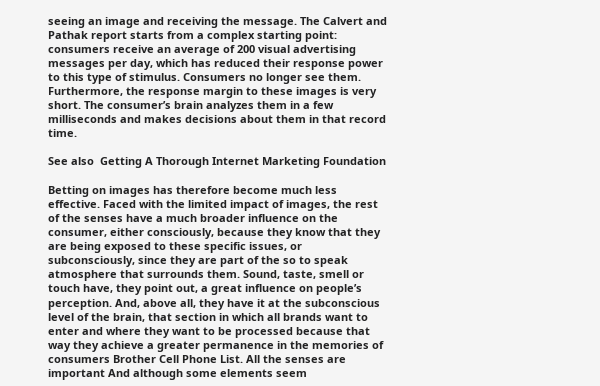seeing an image and receiving the message. The Calvert and Pathak report starts from a complex starting point: consumers receive an average of 200 visual advertising messages per day, which has reduced their response power to this type of stimulus. Consumers no longer see them. Furthermore, the response margin to these images is very short. The consumer’s brain analyzes them in a few milliseconds and makes decisions about them in that record time.

See also  Getting A Thorough Internet Marketing Foundation

Betting on images has therefore become much less effective. Faced with the limited impact of images, the rest of the senses have a much broader influence on the consumer, either consciously, because they know that they are being exposed to these specific issues, or subconsciously, since they are part of the so to speak atmosphere that surrounds them. Sound, taste, smell or touch have, they point out, a great influence on people’s perception. And, above all, they have it at the subconscious level of the brain, that section in which all brands want to enter and where they want to be processed because that way they achieve a greater permanence in the memories of consumers Brother Cell Phone List. All the senses are important And although some elements seem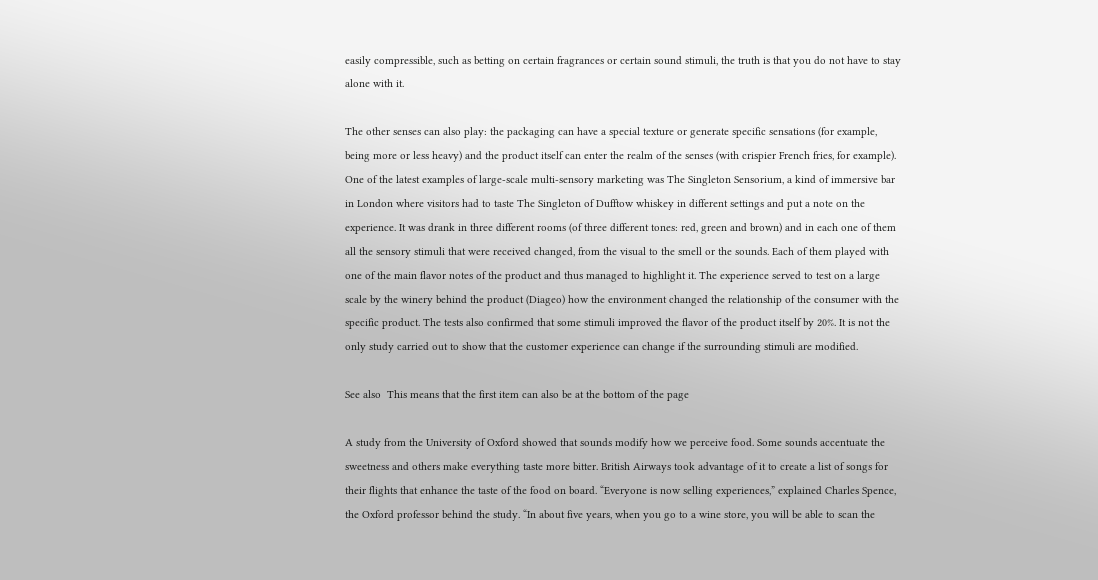easily compressible, such as betting on certain fragrances or certain sound stimuli, the truth is that you do not have to stay alone with it.

The other senses can also play: the packaging can have a special texture or generate specific sensations (for example, being more or less heavy) and the product itself can enter the realm of the senses (with crispier French fries, for example). One of the latest examples of large-scale multi-sensory marketing was The Singleton Sensorium, a kind of immersive bar in London where visitors had to taste The Singleton of Dufftow whiskey in different settings and put a note on the experience. It was drank in three different rooms (of three different tones: red, green and brown) and in each one of them all the sensory stimuli that were received changed, from the visual to the smell or the sounds. Each of them played with one of the main flavor notes of the product and thus managed to highlight it. The experience served to test on a large scale by the winery behind the product (Diageo) how the environment changed the relationship of the consumer with the specific product. The tests also confirmed that some stimuli improved the flavor of the product itself by 20%. It is not the only study carried out to show that the customer experience can change if the surrounding stimuli are modified.

See also  This means that the first item can also be at the bottom of the page

A study from the University of Oxford showed that sounds modify how we perceive food. Some sounds accentuate the sweetness and others make everything taste more bitter. British Airways took advantage of it to create a list of songs for their flights that enhance the taste of the food on board. “Everyone is now selling experiences,” explained Charles Spence, the Oxford professor behind the study. “In about five years, when you go to a wine store, you will be able to scan the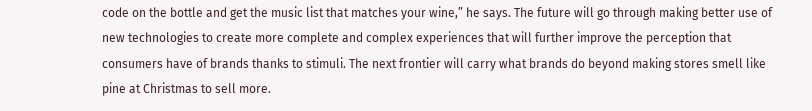code on the bottle and get the music list that matches your wine,” he says. The future will go through making better use of new technologies to create more complete and complex experiences that will further improve the perception that consumers have of brands thanks to stimuli. The next frontier will carry what brands do beyond making stores smell like pine at Christmas to sell more.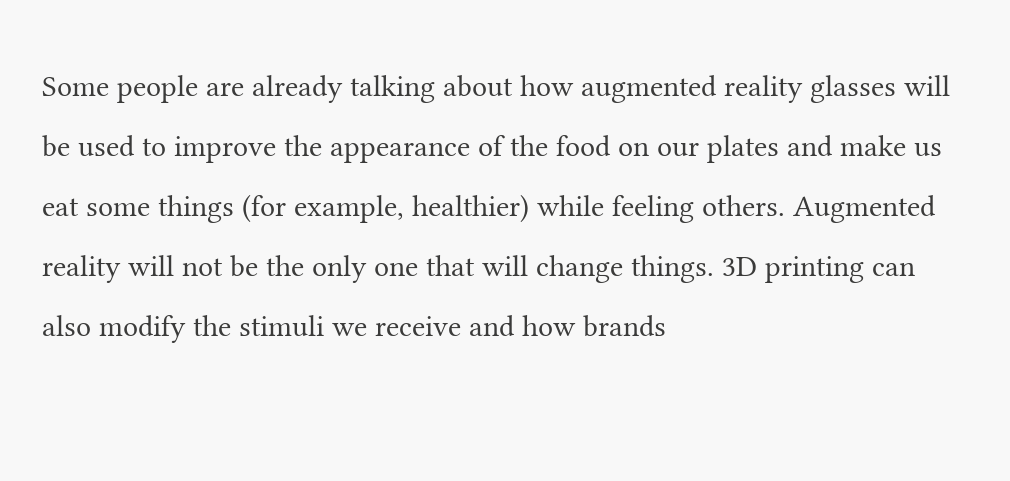Some people are already talking about how augmented reality glasses will be used to improve the appearance of the food on our plates and make us eat some things (for example, healthier) while feeling others. Augmented reality will not be the only one that will change things. 3D printing can also modify the stimuli we receive and how brands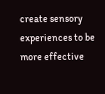create sensory experiences to be more effective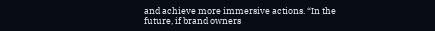and achieve more immersive actions. “In the future, if brand owners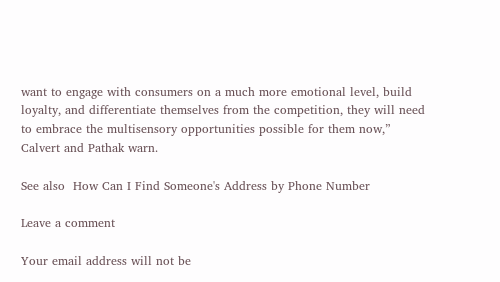want to engage with consumers on a much more emotional level, build loyalty, and differentiate themselves from the competition, they will need to embrace the multisensory opportunities possible for them now,” Calvert and Pathak warn.

See also  How Can I Find Someone's Address by Phone Number

Leave a comment

Your email address will not be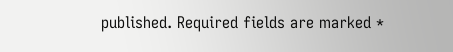published. Required fields are marked *